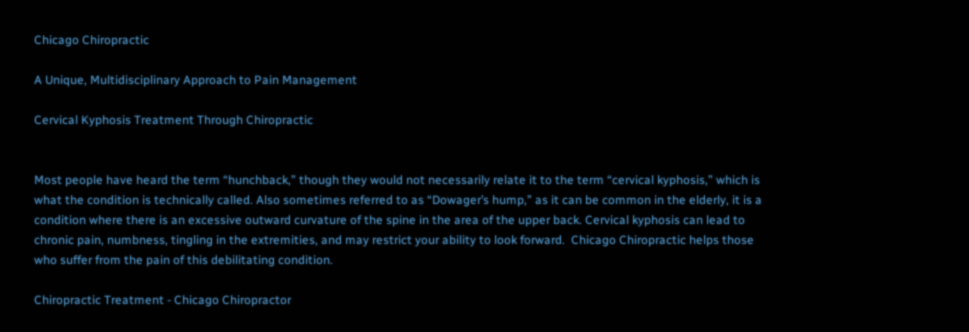Chicago Chiropractic

A Unique, Multidisciplinary Approach to Pain Management

Cervical Kyphosis Treatment Through Chiropractic


Most people have heard the term “hunchback,” though they would not necessarily relate it to the term “cervical kyphosis,” which is what the condition is technically called. Also sometimes referred to as “Dowager’s hump,” as it can be common in the elderly, it is a condition where there is an excessive outward curvature of the spine in the area of the upper back. Cervical kyphosis can lead to chronic pain, numbness, tingling in the extremities, and may restrict your ability to look forward.  Chicago Chiropractic helps those who suffer from the pain of this debilitating condition.

Chiropractic Treatment - Chicago Chiropractor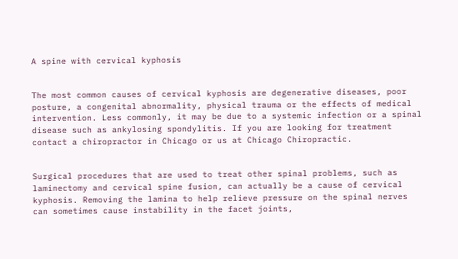A spine with cervical kyphosis


The most common causes of cervical kyphosis are degenerative diseases, poor posture, a congenital abnormality, physical trauma or the effects of medical intervention. Less commonly, it may be due to a systemic infection or a spinal disease such as ankylosing spondylitis. If you are looking for treatment contact a chiropractor in Chicago or us at Chicago Chiropractic.


Surgical procedures that are used to treat other spinal problems, such as laminectomy and cervical spine fusion, can actually be a cause of cervical kyphosis. Removing the lamina to help relieve pressure on the spinal nerves can sometimes cause instability in the facet joints,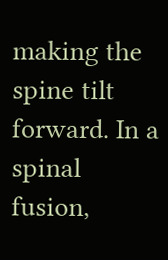making the spine tilt forward. In a spinal fusion,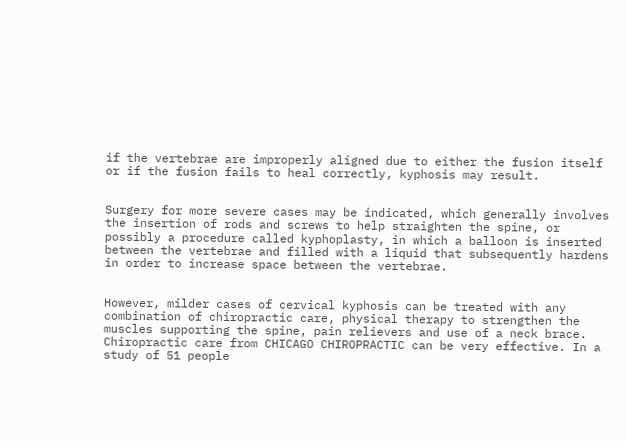if the vertebrae are improperly aligned due to either the fusion itself or if the fusion fails to heal correctly, kyphosis may result.


Surgery for more severe cases may be indicated, which generally involves the insertion of rods and screws to help straighten the spine, or possibly a procedure called kyphoplasty, in which a balloon is inserted between the vertebrae and filled with a liquid that subsequently hardens in order to increase space between the vertebrae.


However, milder cases of cervical kyphosis can be treated with any combination of chiropractic care, physical therapy to strengthen the muscles supporting the spine, pain relievers and use of a neck brace. Chiropractic care from CHICAGO CHIROPRACTIC can be very effective. In a study of 51 people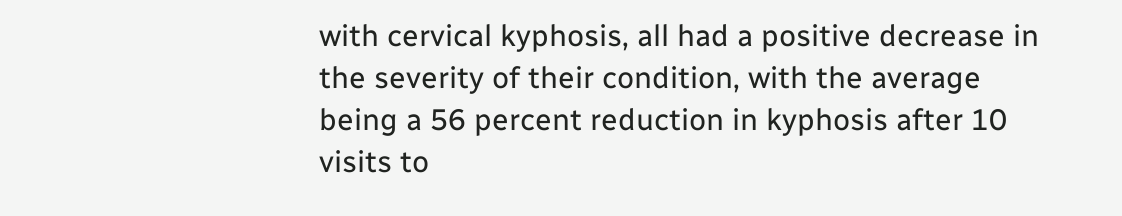with cervical kyphosis, all had a positive decrease in the severity of their condition, with the average being a 56 percent reduction in kyphosis after 10 visits to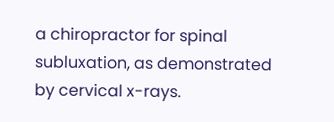a chiropractor for spinal subluxation, as demonstrated by cervical x-rays.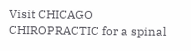Visit CHICAGO CHIROPRACTIC for a spinal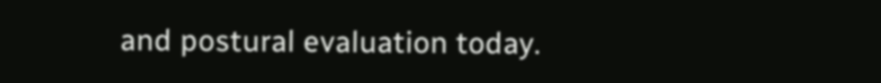and postural evaluation today.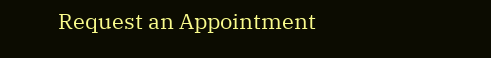Request an Appointment